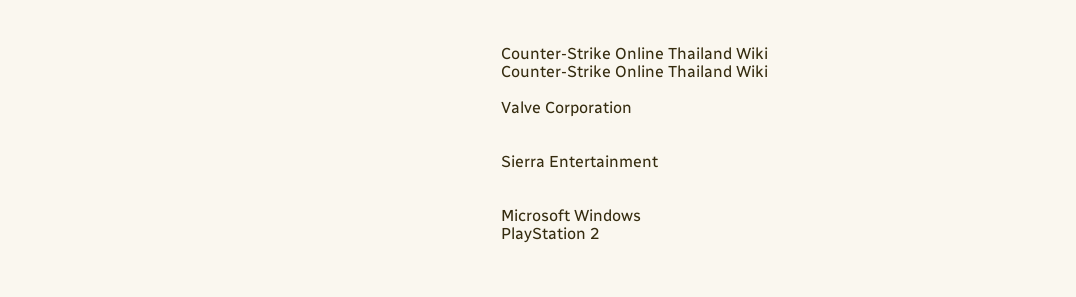Counter-Strike Online Thailand Wiki
Counter-Strike Online Thailand Wiki

Valve Corporation


Sierra Entertainment


Microsoft Windows
PlayStation 2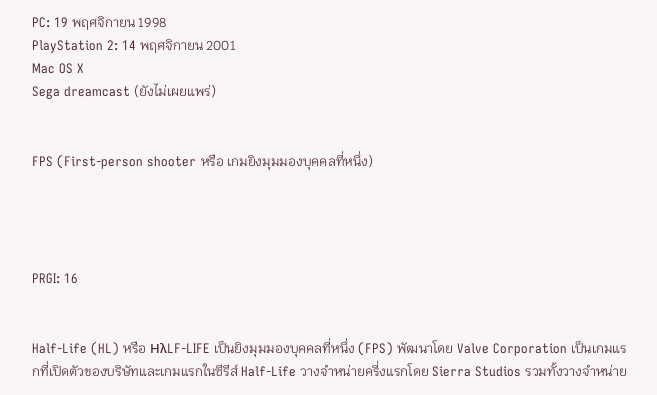PC: 19 พฤศจิกายน 1998
PlayStation 2: 14 พฤศจิกายน 2001
Mac OS X
Sega dreamcast (ยังไม่เผยแพร่)


FPS (First-person shooter หรือ เกมยิงมุมมองบุคคลที่หนึ่ง)




PRGI: 16


Half-Life (HL) หรือ HλLF-LIFE เป็นยิงมุมมองบุคคลที่หนึ่ง (FPS) พัฒนาโดย Valve Corporation เป็นเกมแรกที่เปิดตัวของบริษัทและเกมแรกในซีรีส์ Half-Life วางจำหน่ายครี่งแรกโดย Sierra Studios รวมทั้งวางจำหน่าย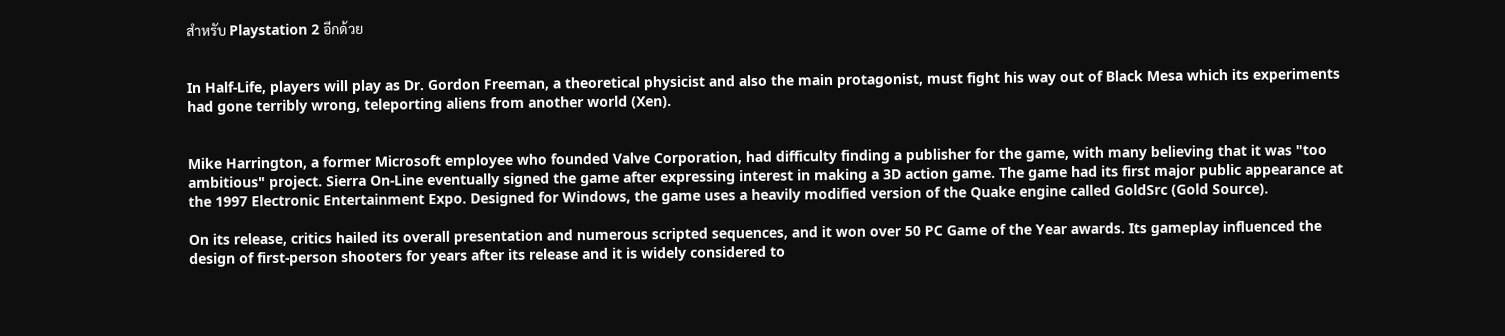สำหรับ Playstation 2 อีกด้วย


In Half-Life, players will play as Dr. Gordon Freeman, a theoretical physicist and also the main protagonist, must fight his way out of Black Mesa which its experiments had gone terribly wrong, teleporting aliens from another world (Xen).


Mike Harrington, a former Microsoft employee who founded Valve Corporation, had difficulty finding a publisher for the game, with many believing that it was "too ambitious" project. Sierra On-Line eventually signed the game after expressing interest in making a 3D action game. The game had its first major public appearance at the 1997 Electronic Entertainment Expo. Designed for Windows, the game uses a heavily modified version of the Quake engine called GoldSrc (Gold Source).

On its release, critics hailed its overall presentation and numerous scripted sequences, and it won over 50 PC Game of the Year awards. Its gameplay influenced the design of first-person shooters for years after its release and it is widely considered to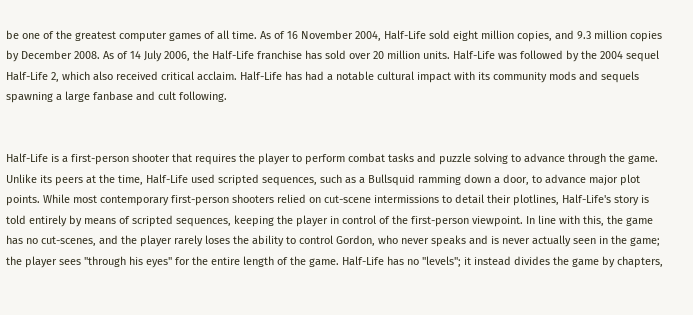be one of the greatest computer games of all time. As of 16 November 2004, Half-Life sold eight million copies, and 9.3 million copies by December 2008. As of 14 July 2006, the Half-Life franchise has sold over 20 million units. Half-Life was followed by the 2004 sequel Half-Life 2, which also received critical acclaim. Half-Life has had a notable cultural impact with its community mods and sequels spawning a large fanbase and cult following.


Half-Life is a first-person shooter that requires the player to perform combat tasks and puzzle solving to advance through the game. Unlike its peers at the time, Half-Life used scripted sequences, such as a Bullsquid ramming down a door, to advance major plot points. While most contemporary first-person shooters relied on cut-scene intermissions to detail their plotlines, Half-Life's story is told entirely by means of scripted sequences, keeping the player in control of the first-person viewpoint. In line with this, the game has no cut-scenes, and the player rarely loses the ability to control Gordon, who never speaks and is never actually seen in the game; the player sees "through his eyes" for the entire length of the game. Half-Life has no "levels"; it instead divides the game by chapters,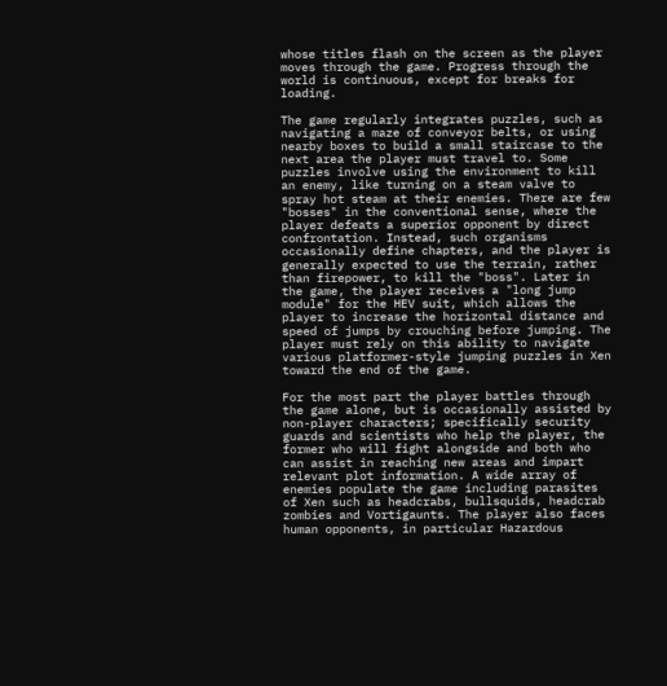whose titles flash on the screen as the player moves through the game. Progress through the world is continuous, except for breaks for loading.

The game regularly integrates puzzles, such as navigating a maze of conveyor belts, or using nearby boxes to build a small staircase to the next area the player must travel to. Some puzzles involve using the environment to kill an enemy, like turning on a steam valve to spray hot steam at their enemies. There are few "bosses" in the conventional sense, where the player defeats a superior opponent by direct confrontation. Instead, such organisms occasionally define chapters, and the player is generally expected to use the terrain, rather than firepower, to kill the "boss". Later in the game, the player receives a "long jump module" for the HEV suit, which allows the player to increase the horizontal distance and speed of jumps by crouching before jumping. The player must rely on this ability to navigate various platformer-style jumping puzzles in Xen toward the end of the game.

For the most part the player battles through the game alone, but is occasionally assisted by non-player characters; specifically security guards and scientists who help the player, the former who will fight alongside and both who can assist in reaching new areas and impart relevant plot information. A wide array of enemies populate the game including parasites of Xen such as headcrabs, bullsquids, headcrab zombies and Vortigaunts. The player also faces human opponents, in particular Hazardous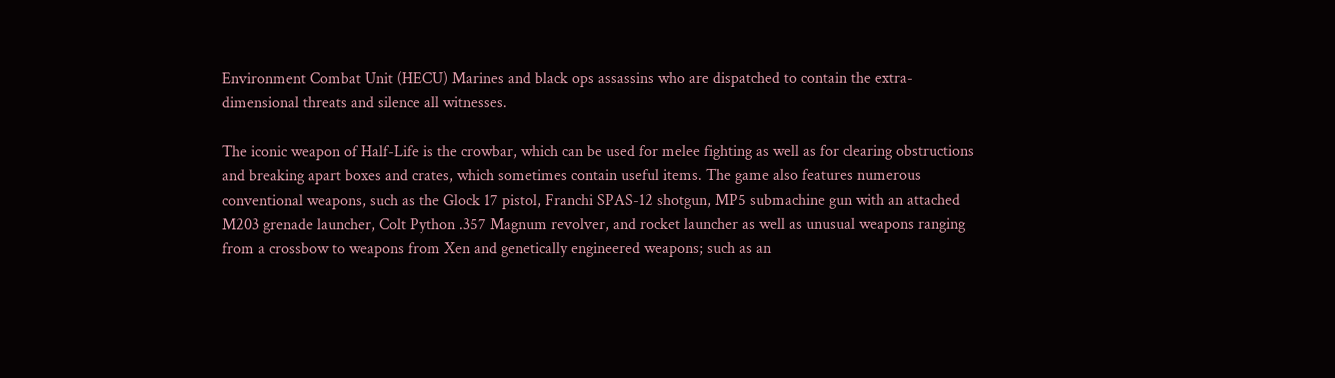Environment Combat Unit (HECU) Marines and black ops assassins who are dispatched to contain the extra-dimensional threats and silence all witnesses.

The iconic weapon of Half-Life is the crowbar, which can be used for melee fighting as well as for clearing obstructions and breaking apart boxes and crates, which sometimes contain useful items. The game also features numerous conventional weapons, such as the Glock 17 pistol, Franchi SPAS-12 shotgun, MP5 submachine gun with an attached M203 grenade launcher, Colt Python .357 Magnum revolver, and rocket launcher as well as unusual weapons ranging from a crossbow to weapons from Xen and genetically engineered weapons; such as an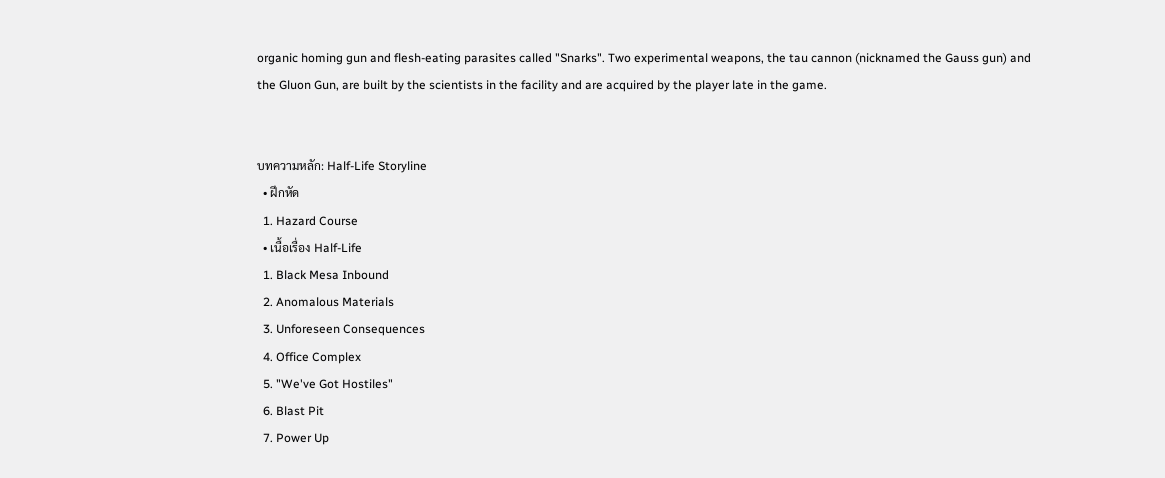organic homing gun and flesh-eating parasites called "Snarks". Two experimental weapons, the tau cannon (nicknamed the Gauss gun) and the Gluon Gun, are built by the scientists in the facility and are acquired by the player late in the game.


บทความหลัก: Half-Life Storyline
  • ฝึกหัด
  1. Hazard Course
  • เนื้อเรื่อง Half-Life
  1. Black Mesa Inbound
  2. Anomalous Materials
  3. Unforeseen Consequences
  4. Office Complex
  5. "We've Got Hostiles"
  6. Blast Pit
  7. Power Up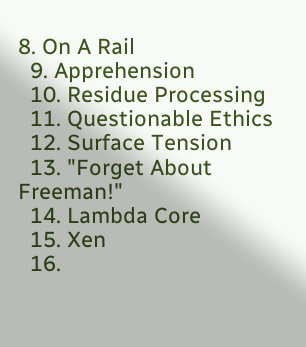8. On A Rail
  9. Apprehension
  10. Residue Processing
  11. Questionable Ethics
  12. Surface Tension
  13. "Forget About Freeman!"
  14. Lambda Core
  15. Xen
  16.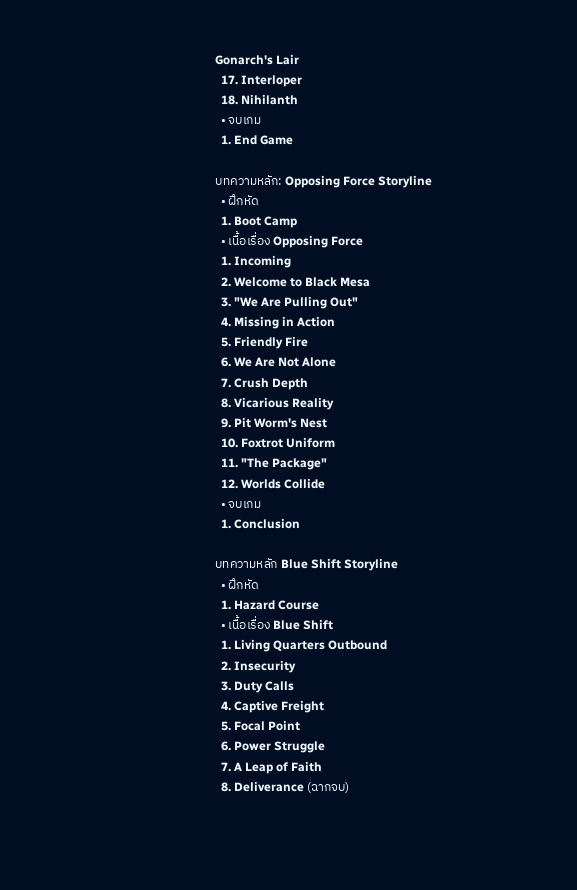Gonarch's Lair
  17. Interloper
  18. Nihilanth
  • จบเกม
  1. End Game

บทความหลัก: Opposing Force Storyline
  • ฝึกหัด
  1. Boot Camp
  • เนื้อเรื่อง Opposing Force
  1. Incoming
  2. Welcome to Black Mesa
  3. "We Are Pulling Out"
  4. Missing in Action
  5. Friendly Fire
  6. We Are Not Alone
  7. Crush Depth
  8. Vicarious Reality
  9. Pit Worm's Nest
  10. Foxtrot Uniform
  11. "The Package"
  12. Worlds Collide
  • จบเกม
  1. Conclusion

บทความหลัก Blue Shift Storyline
  • ฝึกหัด
  1. Hazard Course
  • เนื้อเรื่อง Blue Shift
  1. Living Quarters Outbound
  2. Insecurity
  3. Duty Calls
  4. Captive Freight
  5. Focal Point
  6. Power Struggle
  7. A Leap of Faith
  8. Deliverance (ฉากจบ)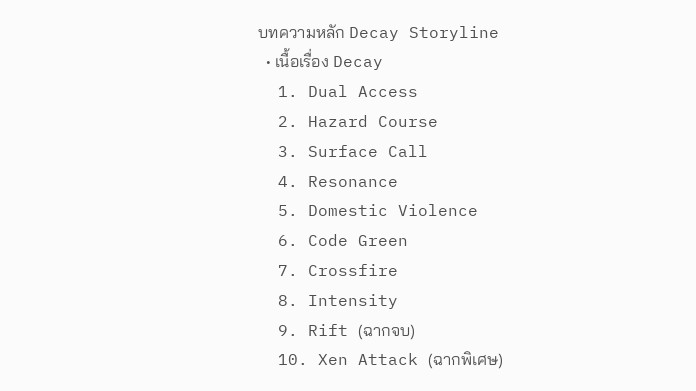บทความหลัก Decay Storyline
  • เนื้อเรื่อง Decay
  1. Dual Access
  2. Hazard Course
  3. Surface Call
  4. Resonance
  5. Domestic Violence
  6. Code Green
  7. Crossfire
  8. Intensity
  9. Rift (ฉากจบ)
  10. Xen Attack (ฉากพิเศษ)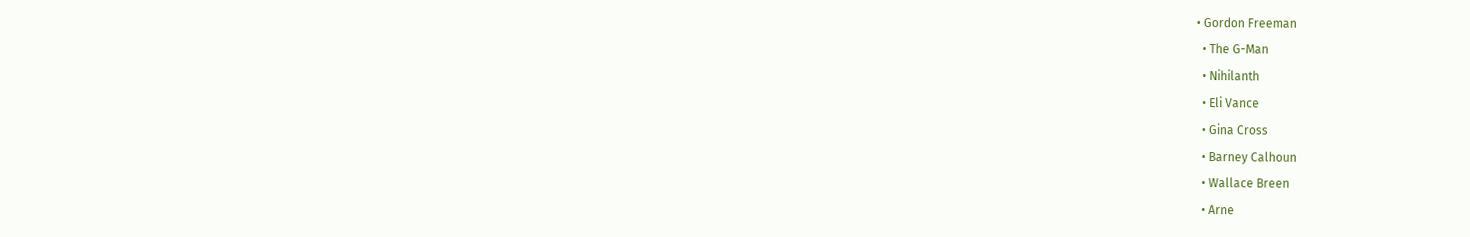• Gordon Freeman
  • The G-Man
  • Nihilanth
  • Eli Vance
  • Gina Cross
  • Barney Calhoun
  • Wallace Breen
  • Arne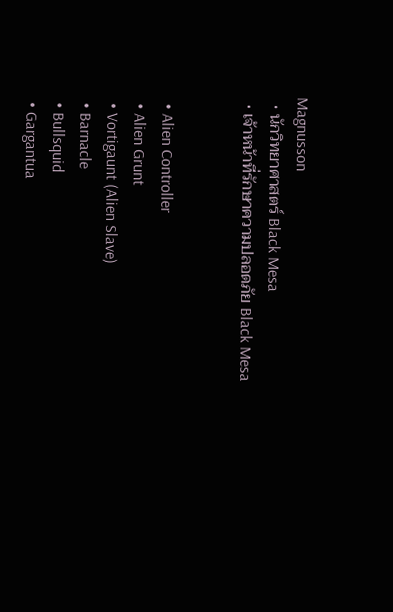Magnusson
  • นักวิทยาศาสตร์ Black Mesa
  • เจ้าหน้าที่รักษาความปลอดภัย Black Mesa


  • Alien Controller
  • Alien Grunt
  • Vortigaunt (Alien Slave)
  • Barnacle
  • Bullsquid
  • Gargantua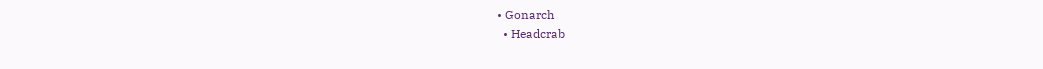• Gonarch
  • Headcrab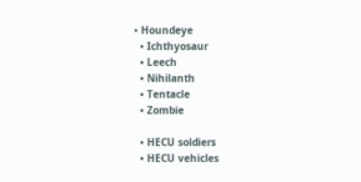• Houndeye
  • Ichthyosaur
  • Leech
  • Nihilanth
  • Tentacle
  • Zombie

  • HECU soldiers
  • HECU vehicles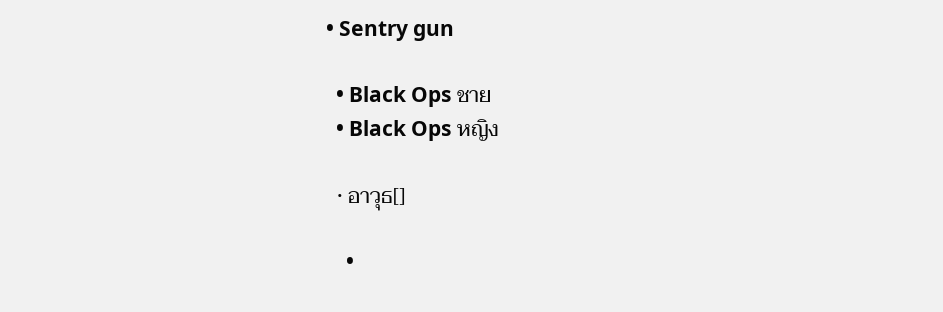• Sentry gun

  • Black Ops ชาย
  • Black Ops หญิง

  • อาวุธ[]

    •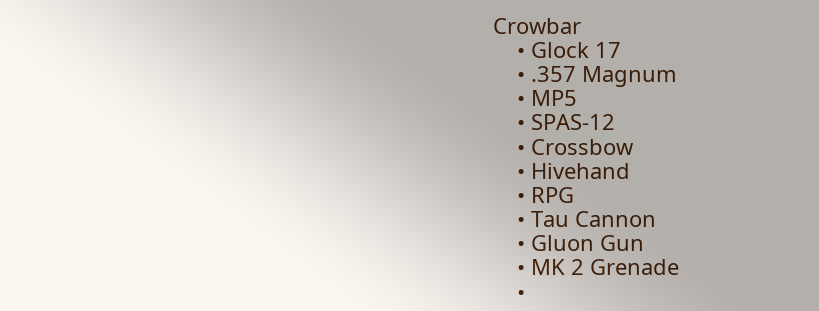Crowbar
    • Glock 17
    • .357 Magnum
    • MP5
    • SPAS-12
    • Crossbow
    • Hivehand
    • RPG
    • Tau Cannon
    • Gluon Gun
    • MK 2 Grenade
    •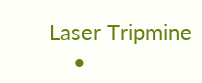Laser Tripmine
    •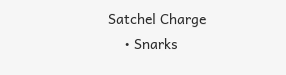Satchel Charge
    • Snarks